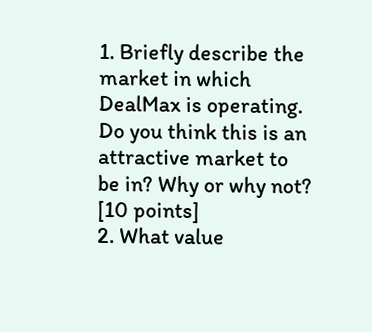1. Briefly describe the market in which DealMax is operating. Do you think this is an attractive market to be in? Why or why not? [10 points]
2. What value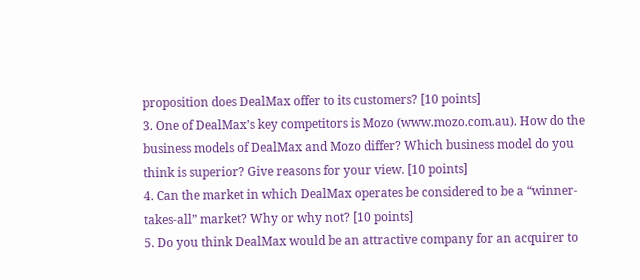proposition does DealMax offer to its customers? [10 points]
3. One of DealMax’s key competitors is Mozo (www.mozo.com.au). How do the business models of DealMax and Mozo differ? Which business model do you think is superior? Give reasons for your view. [10 points]
4. Can the market in which DealMax operates be considered to be a “winner-takes-all” market? Why or why not? [10 points]
5. Do you think DealMax would be an attractive company for an acquirer to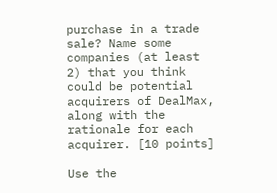purchase in a trade sale? Name some companies (at least 2) that you think could be potential acquirers of DealMax, along with the rationale for each acquirer. [10 points]

Use the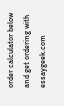order calculator below and get ordering with essaygeek.com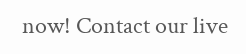now! Contact our live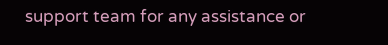support team for any assistance or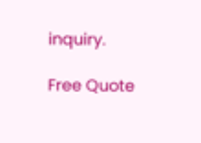inquiry.

Free Quote